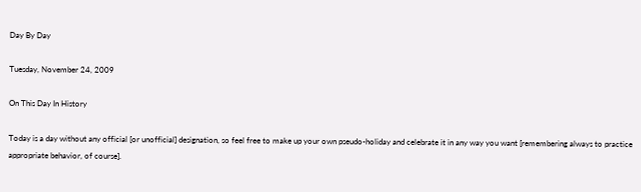Day By Day

Tuesday, November 24, 2009

On This Day In History

Today is a day without any official [or unofficial] designation, so feel free to make up your own pseudo-holiday and celebrate it in any way you want [remembering always to practice appropriate behavior, of course].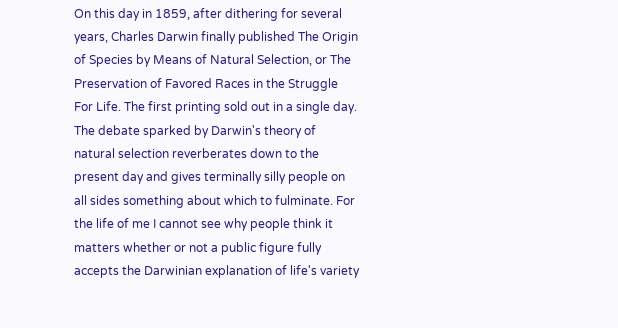On this day in 1859, after dithering for several years, Charles Darwin finally published The Origin of Species by Means of Natural Selection, or The Preservation of Favored Races in the Struggle For Life. The first printing sold out in a single day. The debate sparked by Darwin's theory of natural selection reverberates down to the present day and gives terminally silly people on all sides something about which to fulminate. For the life of me I cannot see why people think it matters whether or not a public figure fully accepts the Darwinian explanation of life's variety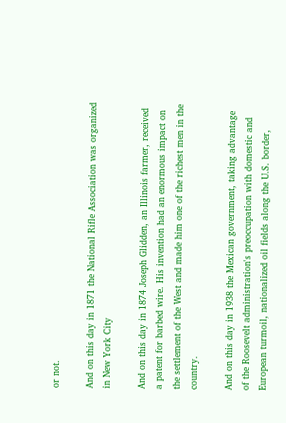or not.

And on this day in 1871 the National Rifle Association was organized in New York City

And on this day in 1874 Joseph Glidden, an Illinois farmer, received a patent for barbed wire. His invention had an enormous impact on the settlement of the West and made him one of the richest men in the country.

And on this day in 1938 the Mexican government, taking advantage of the Roosevelt administration's preoccupation with domestic and European turmoil, nationalized oil fields along the U.S. border,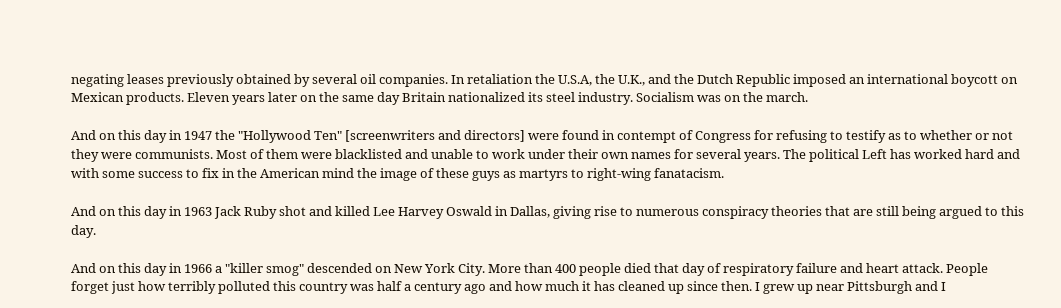negating leases previously obtained by several oil companies. In retaliation the U.S.A, the U.K., and the Dutch Republic imposed an international boycott on Mexican products. Eleven years later on the same day Britain nationalized its steel industry. Socialism was on the march.

And on this day in 1947 the "Hollywood Ten" [screenwriters and directors] were found in contempt of Congress for refusing to testify as to whether or not they were communists. Most of them were blacklisted and unable to work under their own names for several years. The political Left has worked hard and with some success to fix in the American mind the image of these guys as martyrs to right-wing fanatacism.

And on this day in 1963 Jack Ruby shot and killed Lee Harvey Oswald in Dallas, giving rise to numerous conspiracy theories that are still being argued to this day.

And on this day in 1966 a "killer smog" descended on New York City. More than 400 people died that day of respiratory failure and heart attack. People forget just how terribly polluted this country was half a century ago and how much it has cleaned up since then. I grew up near Pittsburgh and I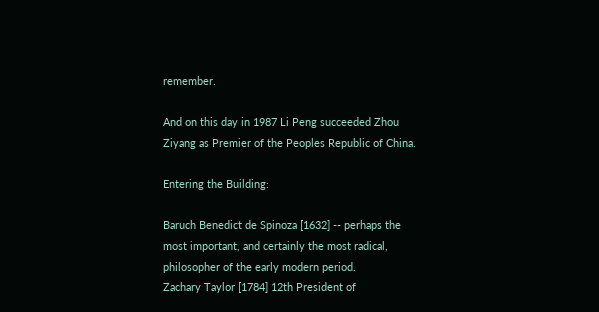remember.

And on this day in 1987 Li Peng succeeded Zhou Ziyang as Premier of the Peoples Republic of China.

Entering the Building:

Baruch Benedict de Spinoza [1632] -- perhaps the most important, and certainly the most radical, philosopher of the early modern period.
Zachary Taylor [1784] 12th President of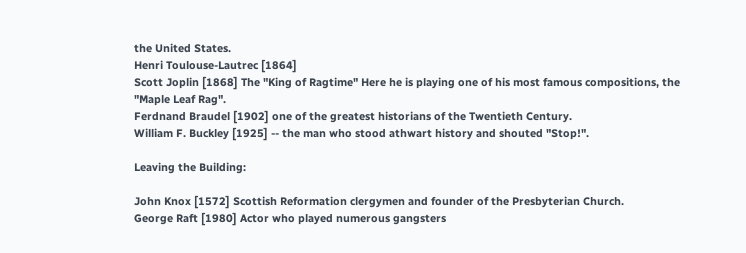the United States.
Henri Toulouse-Lautrec [1864]
Scott Joplin [1868] The "King of Ragtime" Here he is playing one of his most famous compositions, the "Maple Leaf Rag".
Ferdnand Braudel [1902] one of the greatest historians of the Twentieth Century.
William F. Buckley [1925] -- the man who stood athwart history and shouted "Stop!".

Leaving the Building:

John Knox [1572] Scottish Reformation clergymen and founder of the Presbyterian Church.
George Raft [1980] Actor who played numerous gangsters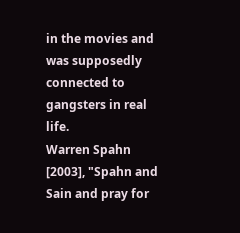in the movies and was supposedly connected to gangsters in real life.
Warren Spahn [2003], "Spahn and Sain and pray for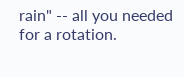rain" -- all you needed for a rotation.